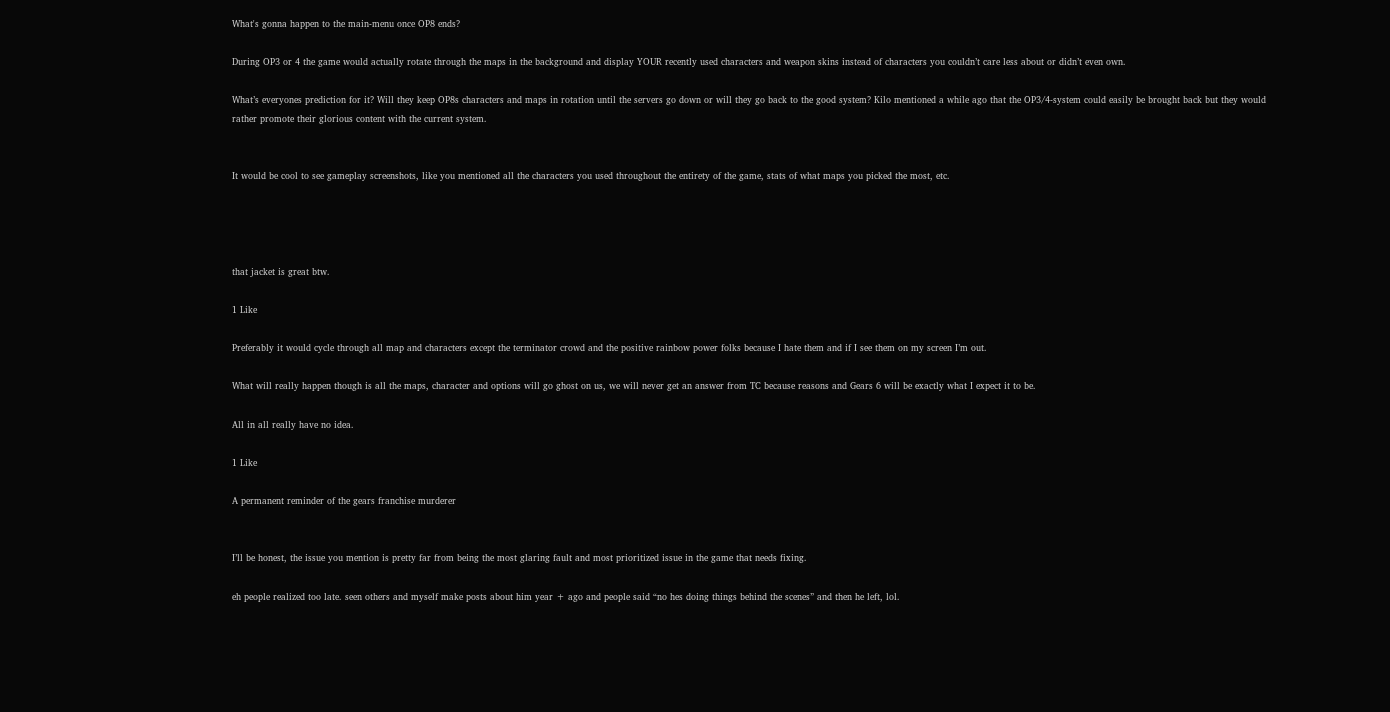What's gonna happen to the main-menu once OP8 ends?

During OP3 or 4 the game would actually rotate through the maps in the background and display YOUR recently used characters and weapon skins instead of characters you couldn’t care less about or didn’t even own.

What’s everyones prediction for it? Will they keep OP8s characters and maps in rotation until the servers go down or will they go back to the good system? Kilo mentioned a while ago that the OP3/4-system could easily be brought back but they would rather promote their glorious content with the current system.


It would be cool to see gameplay screenshots, like you mentioned all the characters you used throughout the entirety of the game, stats of what maps you picked the most, etc.




that jacket is great btw.

1 Like

Preferably it would cycle through all map and characters except the terminator crowd and the positive rainbow power folks because I hate them and if I see them on my screen I’m out.

What will really happen though is all the maps, character and options will go ghost on us, we will never get an answer from TC because reasons and Gears 6 will be exactly what I expect it to be.

All in all really have no idea.

1 Like

A permanent reminder of the gears franchise murderer


I’ll be honest, the issue you mention is pretty far from being the most glaring fault and most prioritized issue in the game that needs fixing.

eh people realized too late. seen others and myself make posts about him year + ago and people said “no hes doing things behind the scenes” and then he left, lol.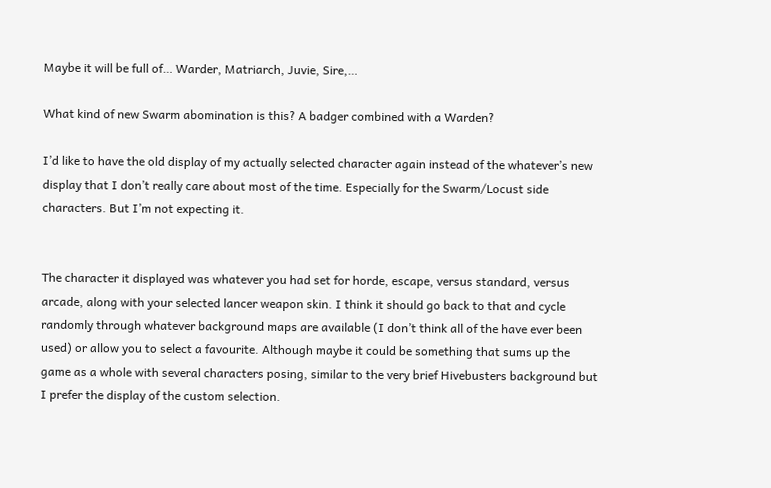Maybe it will be full of… Warder, Matriarch, Juvie, Sire,…

What kind of new Swarm abomination is this? A badger combined with a Warden?

I’d like to have the old display of my actually selected character again instead of the whatever’s new display that I don’t really care about most of the time. Especially for the Swarm/Locust side characters. But I’m not expecting it.


The character it displayed was whatever you had set for horde, escape, versus standard, versus arcade, along with your selected lancer weapon skin. I think it should go back to that and cycle randomly through whatever background maps are available (I don’t think all of the have ever been used) or allow you to select a favourite. Although maybe it could be something that sums up the game as a whole with several characters posing, similar to the very brief Hivebusters background but I prefer the display of the custom selection.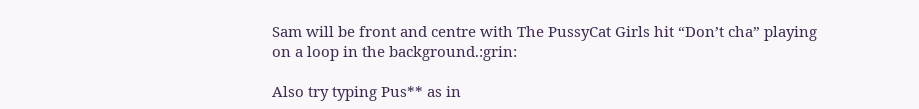Sam will be front and centre with The PussyCat Girls hit “Don’t cha” playing on a loop in the background.:grin:

Also try typing Pus** as in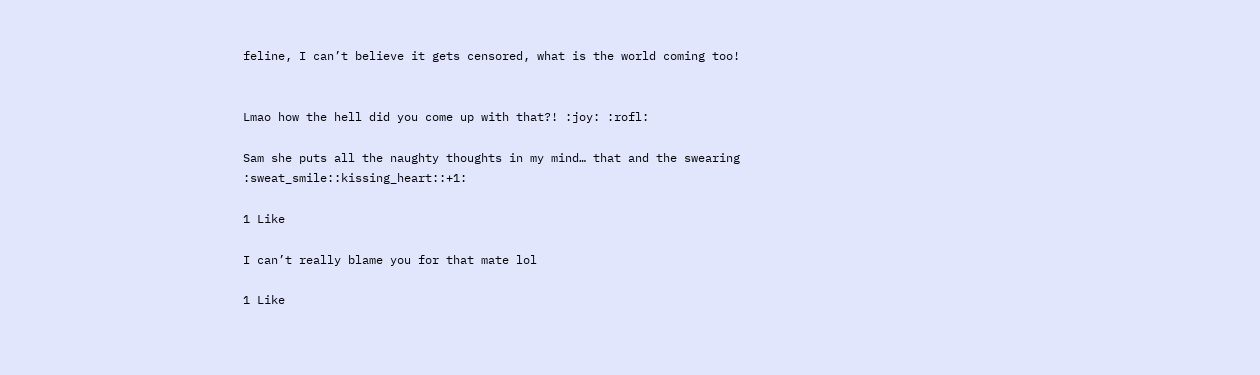feline, I can’t believe it gets censored, what is the world coming too!


Lmao how the hell did you come up with that?! :joy: :rofl:

Sam she puts all the naughty thoughts in my mind… that and the swearing :sweat_smile::kissing_heart::+1:

1 Like

I can’t really blame you for that mate lol

1 Like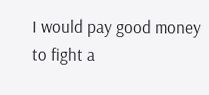I would pay good money to fight a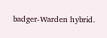badger-Warden hybrid.